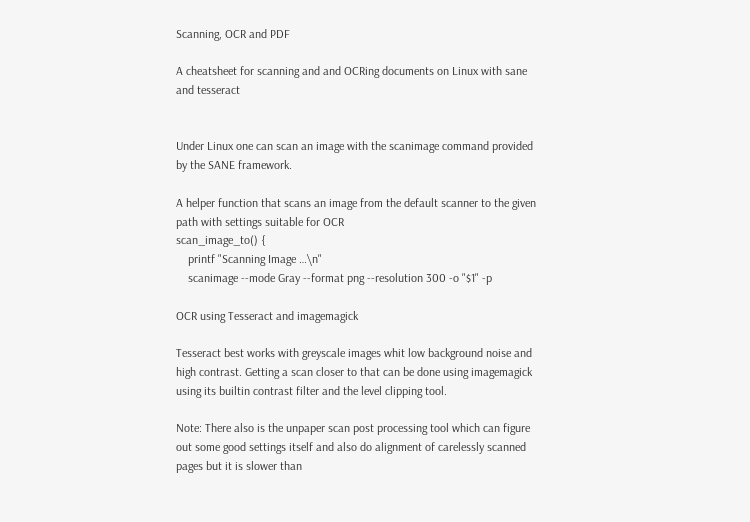Scanning, OCR and PDF

A cheatsheet for scanning and and OCRing documents on Linux with sane and tesseract


Under Linux one can scan an image with the scanimage command provided by the SANE framework.

A helper function that scans an image from the default scanner to the given path with settings suitable for OCR
scan_image_to() {
    printf "Scanning Image …\n"
    scanimage --mode Gray --format png --resolution 300 -o "$1" -p

OCR using Tesseract and imagemagick

Tesseract best works with greyscale images whit low background noise and high contrast. Getting a scan closer to that can be done using imagemagick using its builtin contrast filter and the level clipping tool.

Note: There also is the unpaper scan post processing tool which can figure out some good settings itself and also do alignment of carelessly scanned pages but it is slower than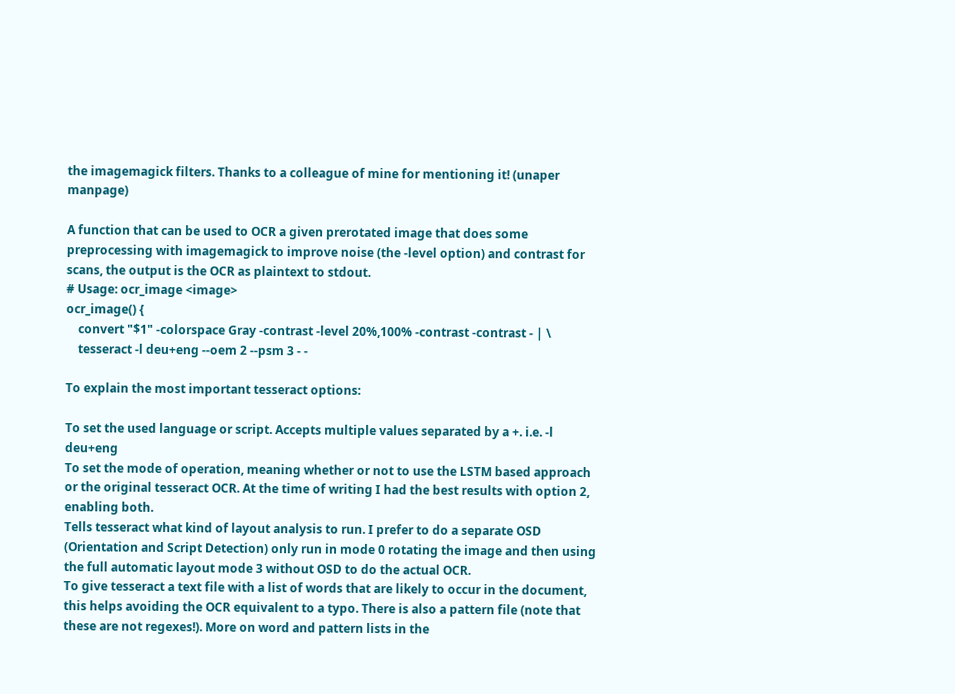the imagemagick filters. Thanks to a colleague of mine for mentioning it! (unaper manpage)

A function that can be used to OCR a given prerotated image that does some preprocessing with imagemagick to improve noise (the -level option) and contrast for scans, the output is the OCR as plaintext to stdout.
# Usage: ocr_image <image>
ocr_image() {
    convert "$1" -colorspace Gray -contrast -level 20%,100% -contrast -contrast - | \
    tesseract -l deu+eng --oem 2 --psm 3 - -

To explain the most important tesseract options:

To set the used language or script. Accepts multiple values separated by a +. i.e. -l deu+eng
To set the mode of operation, meaning whether or not to use the LSTM based approach or the original tesseract OCR. At the time of writing I had the best results with option 2, enabling both.
Tells tesseract what kind of layout analysis to run. I prefer to do a separate OSD (Orientation and Script Detection) only run in mode 0 rotating the image and then using the full automatic layout mode 3 without OSD to do the actual OCR.
To give tesseract a text file with a list of words that are likely to occur in the document, this helps avoiding the OCR equivalent to a typo. There is also a pattern file (note that these are not regexes!). More on word and pattern lists in the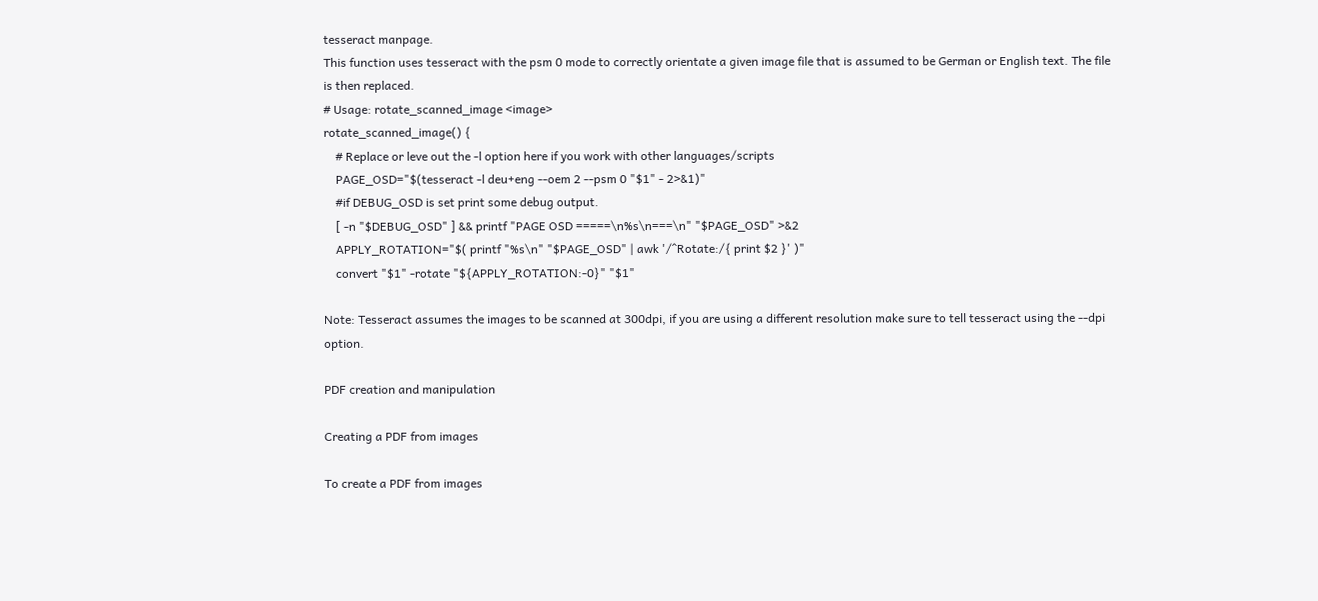tesseract manpage.
This function uses tesseract with the psm 0 mode to correctly orientate a given image file that is assumed to be German or English text. The file is then replaced.
# Usage: rotate_scanned_image <image>
rotate_scanned_image() {
    # Replace or leve out the -l option here if you work with other languages/scripts
    PAGE_OSD="$(tesseract -l deu+eng --oem 2 --psm 0 "$1" - 2>&1)"
    #if DEBUG_OSD is set print some debug output.
    [ -n "$DEBUG_OSD" ] && printf "PAGE OSD =====\n%s\n===\n" "$PAGE_OSD" >&2
    APPLY_ROTATION="$( printf "%s\n" "$PAGE_OSD" | awk '/^Rotate:/{ print $2 }' )"
    convert "$1" -rotate "${APPLY_ROTATION:-0}" "$1"

Note: Tesseract assumes the images to be scanned at 300dpi, if you are using a different resolution make sure to tell tesseract using the --dpi option.

PDF creation and manipulation

Creating a PDF from images

To create a PDF from images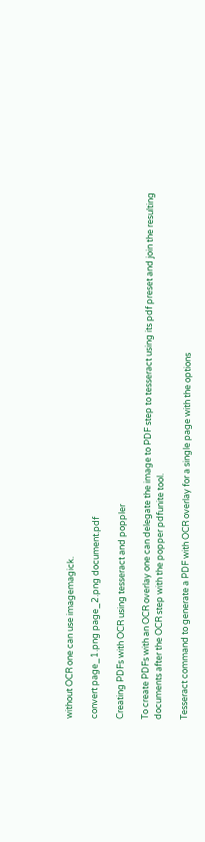without OCR one can use imagemagick.

convert page_1.png page_2.png document.pdf

Creating PDFs with OCR using tesseract and poppler

To create PDFs with an OCR overlay one can delegate the image to PDF step to tesseract using its pdf preset and join the resulting documents after the OCR step with the popper pdfunite tool.

Tesseract command to generate a PDF with OCR overlay for a single page with the options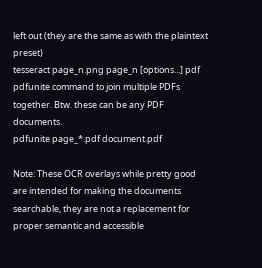left out (they are the same as with the plaintext preset)
tesseract page_n.png page_n [options...] pdf
pdfunite command to join multiple PDFs together. Btw. these can be any PDF documents.
pdfunite page_*.pdf document.pdf

Note: These OCR overlays while pretty good are intended for making the documents searchable, they are not a replacement for proper semantic and accessible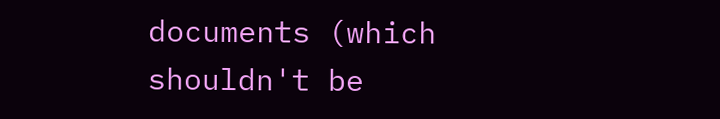documents (which shouldn't be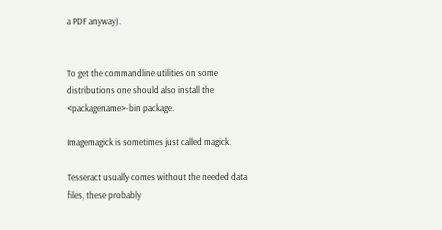a PDF anyway).


To get the commandline utilities on some distributions one should also install the <packagename>-bin package.

Imagemagick is sometimes just called magick.

Tesseract usually comes without the needed data files, these probably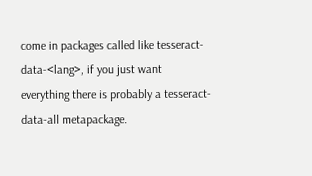come in packages called like tesseract-data-<lang>, if you just want everything there is probably a tesseract-data-all metapackage.